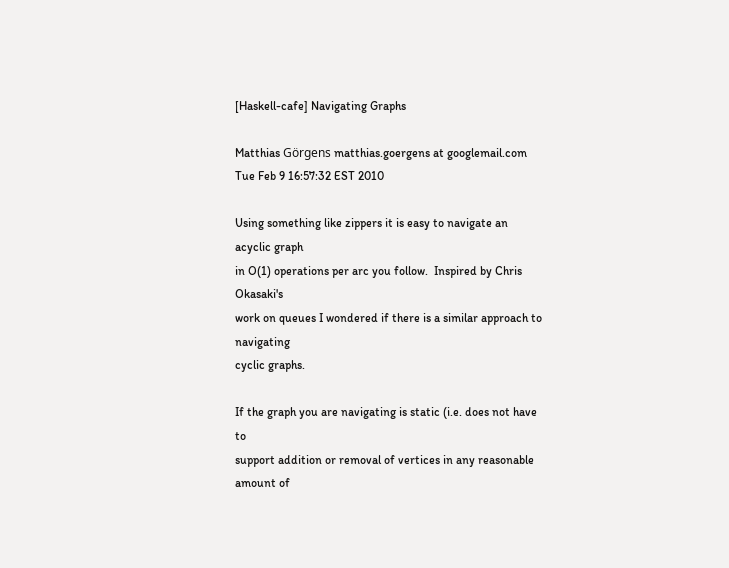[Haskell-cafe] Navigating Graphs

Matthias Görgens matthias.goergens at googlemail.com
Tue Feb 9 16:57:32 EST 2010

Using something like zippers it is easy to navigate an acyclic graph
in O(1) operations per arc you follow.  Inspired by Chris Okasaki's
work on queues I wondered if there is a similar approach to navigating
cyclic graphs.

If the graph you are navigating is static (i.e. does not have to
support addition or removal of vertices in any reasonable amount of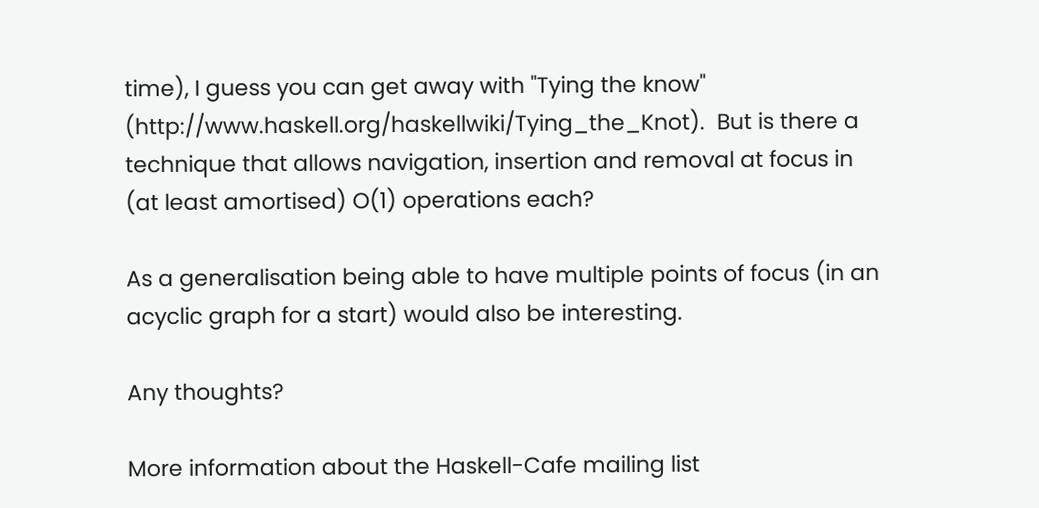time), I guess you can get away with "Tying the know"
(http://www.haskell.org/haskellwiki/Tying_the_Knot).  But is there a
technique that allows navigation, insertion and removal at focus in
(at least amortised) O(1) operations each?

As a generalisation being able to have multiple points of focus (in an
acyclic graph for a start) would also be interesting.

Any thoughts?

More information about the Haskell-Cafe mailing list